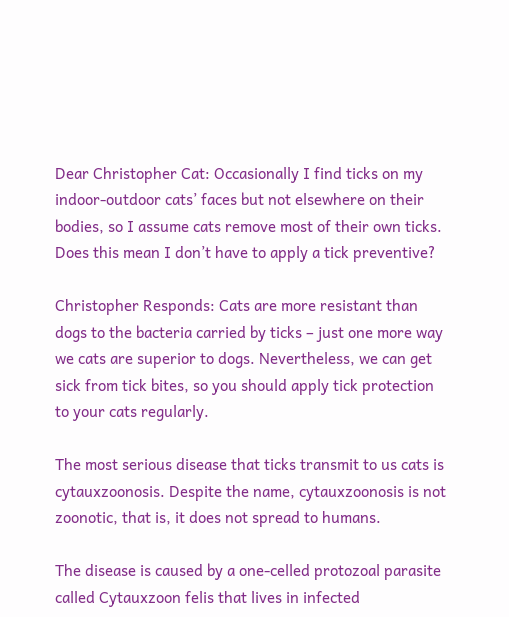Dear Christopher Cat: Occasionally I find ticks on my indoor-outdoor cats’ faces but not elsewhere on their bodies, so I assume cats remove most of their own ticks. Does this mean I don’t have to apply a tick preventive?

Christopher Responds: Cats are more resistant than dogs to the bacteria carried by ticks – just one more way we cats are superior to dogs. Nevertheless, we can get sick from tick bites, so you should apply tick protection to your cats regularly.

The most serious disease that ticks transmit to us cats is cytauxzoonosis. Despite the name, cytauxzoonosis is not zoonotic, that is, it does not spread to humans.

The disease is caused by a one-celled protozoal parasite called Cytauxzoon felis that lives in infected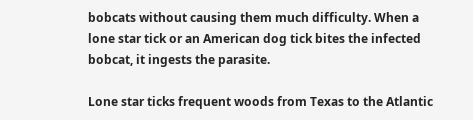bobcats without causing them much difficulty. When a lone star tick or an American dog tick bites the infected bobcat, it ingests the parasite.

Lone star ticks frequent woods from Texas to the Atlantic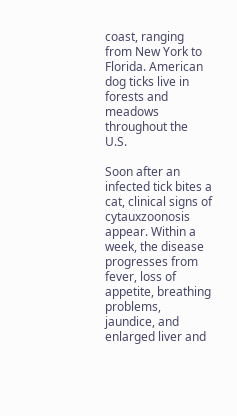coast, ranging from New York to Florida. American dog ticks live in forests and meadows throughout the U.S.

Soon after an infected tick bites a cat, clinical signs of cytauxzoonosis appear. Within a week, the disease progresses from fever, loss of appetite, breathing problems, jaundice, and enlarged liver and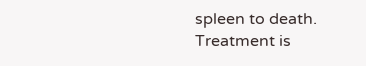spleen to death. Treatment is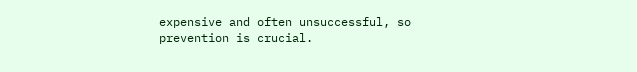expensive and often unsuccessful, so prevention is crucial.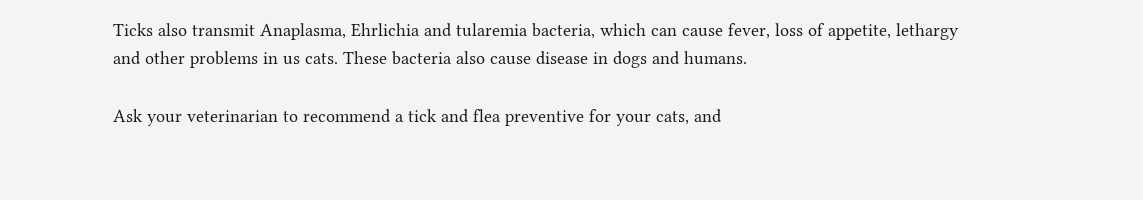Ticks also transmit Anaplasma, Ehrlichia and tularemia bacteria, which can cause fever, loss of appetite, lethargy and other problems in us cats. These bacteria also cause disease in dogs and humans.

Ask your veterinarian to recommend a tick and flea preventive for your cats, and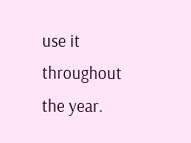use it throughout the year.